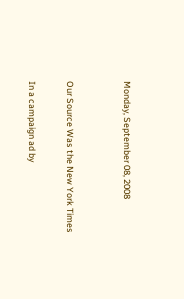Monday, September 08, 2008


Our Source Was the New York Times

In a campaign ad by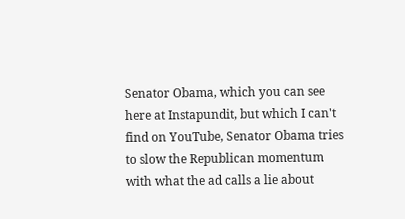Senator Obama, which you can see here at Instapundit, but which I can't find on YouTube, Senator Obama tries to slow the Republican momentum with what the ad calls a lie about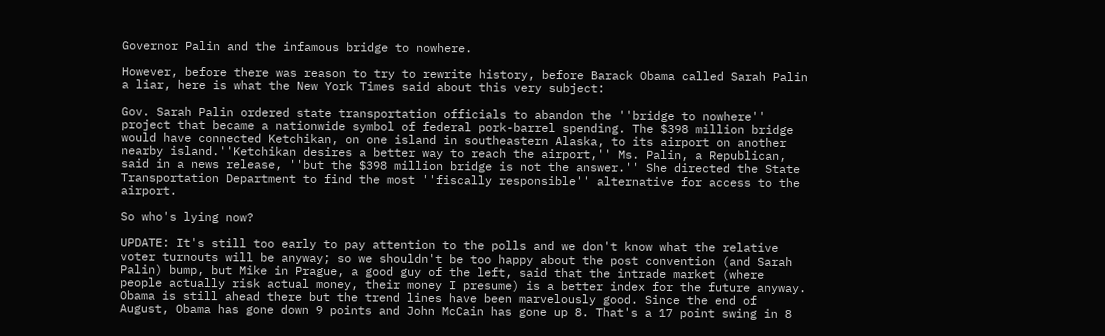Governor Palin and the infamous bridge to nowhere.

However, before there was reason to try to rewrite history, before Barack Obama called Sarah Palin a liar, here is what the New York Times said about this very subject:

Gov. Sarah Palin ordered state transportation officials to abandon the ''bridge to nowhere'' project that became a nationwide symbol of federal pork-barrel spending. The $398 million bridge would have connected Ketchikan, on one island in southeastern Alaska, to its airport on another nearby island.''Ketchikan desires a better way to reach the airport,'' Ms. Palin, a Republican, said in a news release, ''but the $398 million bridge is not the answer.'' She directed the State Transportation Department to find the most ''fiscally responsible'' alternative for access to the airport.

So who's lying now?

UPDATE: It's still too early to pay attention to the polls and we don't know what the relative voter turnouts will be anyway; so we shouldn't be too happy about the post convention (and Sarah Palin) bump, but Mike in Prague, a good guy of the left, said that the intrade market (where people actually risk actual money, their money I presume) is a better index for the future anyway. Obama is still ahead there but the trend lines have been marvelously good. Since the end of August, Obama has gone down 9 points and John McCain has gone up 8. That's a 17 point swing in 8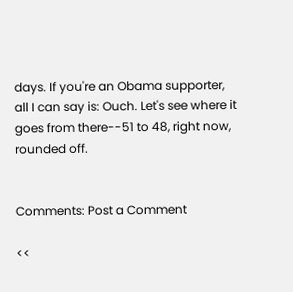days. If you're an Obama supporter, all I can say is: Ouch. Let's see where it goes from there--51 to 48, right now, rounded off.


Comments: Post a Comment

<<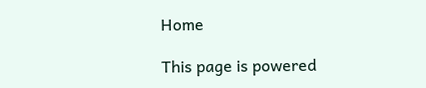Home

This page is powered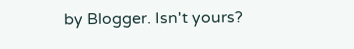by Blogger. Isn't yours?